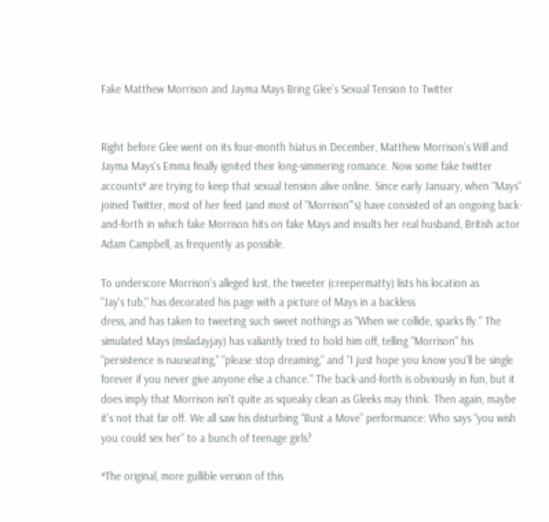Fake Matthew Morrison and Jayma Mays Bring Glee’s Sexual Tension to Twitter


Right before Glee went on its four-month hiatus in December, Matthew Morrison's Will and Jayma Mays's Emma finally ignited their long-simmering romance. Now some fake twitter accounts* are trying to keep that sexual tension alive online. Since early January, when "Mays" joined Twitter, most of her feed (and most of "Morrison"'s) have consisted of an ongoing back-and-forth in which fake Morrison hits on fake Mays and insults her real husband, British actor Adam Campbell, as frequently as possible.

To underscore Morrison's alleged lust, the tweeter (creepermatty) lists his location as
"Jay's tub," has decorated his page with a picture of Mays in a backless
dress, and has taken to tweeting such sweet nothings as "When we collide, sparks fly." The simulated Mays (msladayjay) has valiantly tried to hold him off, telling "Morrison" his "persistence is nauseating," "please stop dreaming," and "I just hope you know you'll be single forever if you never give anyone else a chance." The back-and-forth is obviously in fun, but it does imply that Morrison isn't quite as squeaky clean as Gleeks may think. Then again, maybe it's not that far off. We all saw his disturbing “Bust a Move” performance: Who says “you wish you could sex her” to a bunch of teenage girls?

*The original, more gullible version of this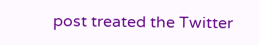post treated the Twitter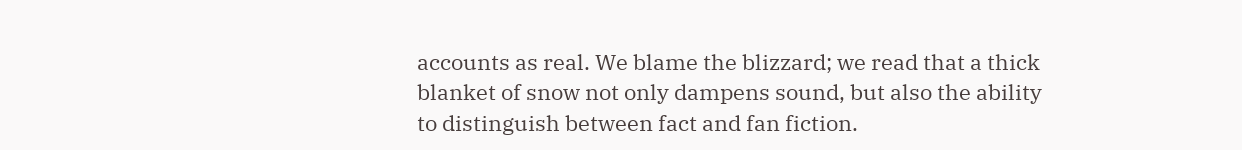accounts as real. We blame the blizzard; we read that a thick blanket of snow not only dampens sound, but also the ability to distinguish between fact and fan fiction.